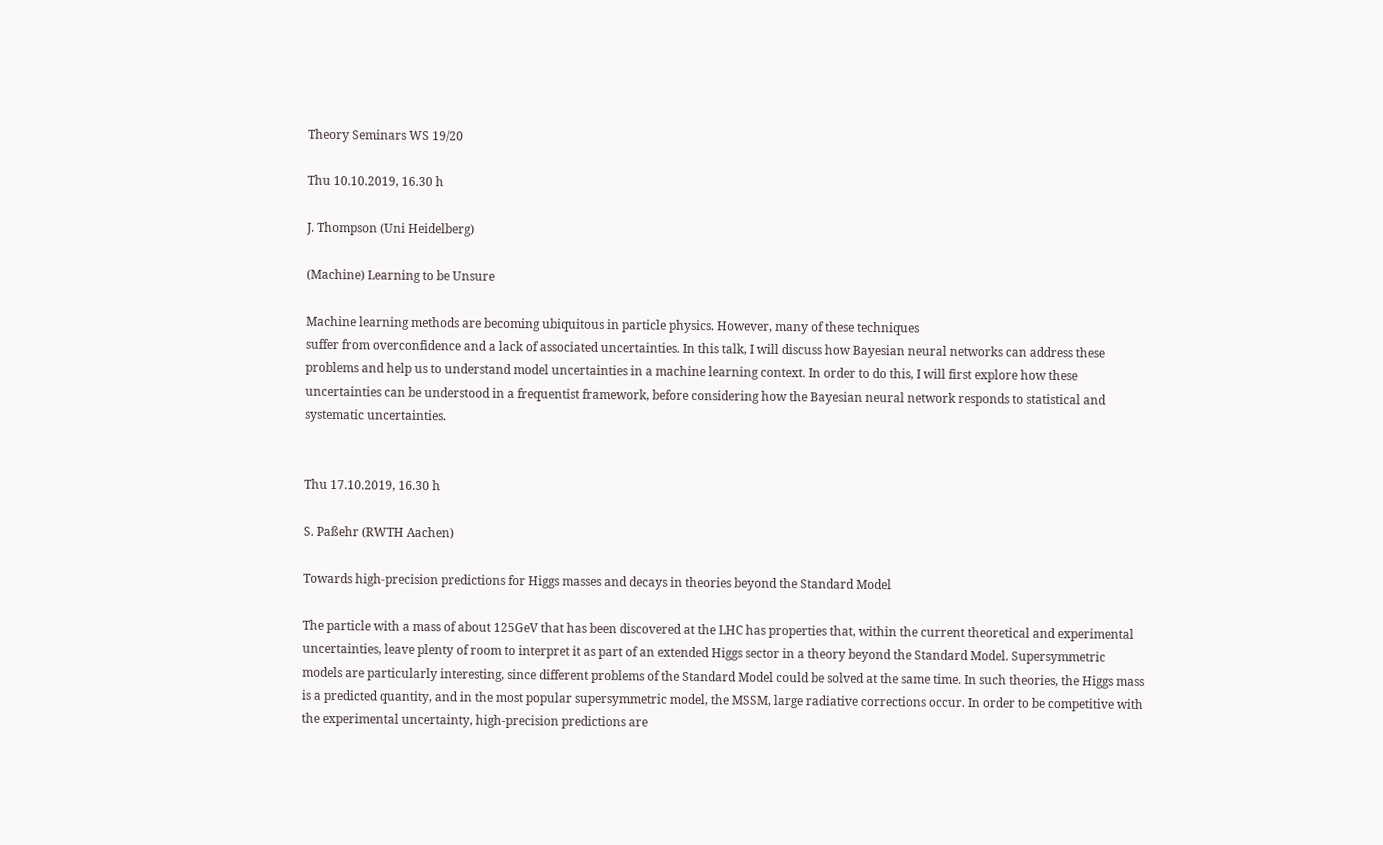Theory Seminars WS 19/20

Thu 10.10.2019, 16.30 h

J. Thompson (Uni Heidelberg)

(Machine) Learning to be Unsure

Machine learning methods are becoming ubiquitous in particle physics. However, many of these techniques
suffer from overconfidence and a lack of associated uncertainties. In this talk, I will discuss how Bayesian neural networks can address these problems and help us to understand model uncertainties in a machine learning context. In order to do this, I will first explore how these uncertainties can be understood in a frequentist framework, before considering how the Bayesian neural network responds to statistical and systematic uncertainties.


Thu 17.10.2019, 16.30 h

S. Paßehr (RWTH Aachen)

Towards high-precision predictions for Higgs masses and decays in theories beyond the Standard Model

The particle with a mass of about 125GeV that has been discovered at the LHC has properties that, within the current theoretical and experimental uncertainties, leave plenty of room to interpret it as part of an extended Higgs sector in a theory beyond the Standard Model. Supersymmetric models are particularly interesting, since different problems of the Standard Model could be solved at the same time. In such theories, the Higgs mass is a predicted quantity, and in the most popular supersymmetric model, the MSSM, large radiative corrections occur. In order to be competitive with the experimental uncertainty, high-precision predictions are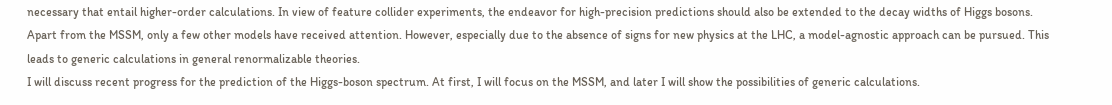necessary that entail higher-order calculations. In view of feature collider experiments, the endeavor for high-precision predictions should also be extended to the decay widths of Higgs bosons. Apart from the MSSM, only a few other models have received attention. However, especially due to the absence of signs for new physics at the LHC, a model-agnostic approach can be pursued. This leads to generic calculations in general renormalizable theories.
I will discuss recent progress for the prediction of the Higgs-boson spectrum. At first, I will focus on the MSSM, and later I will show the possibilities of generic calculations.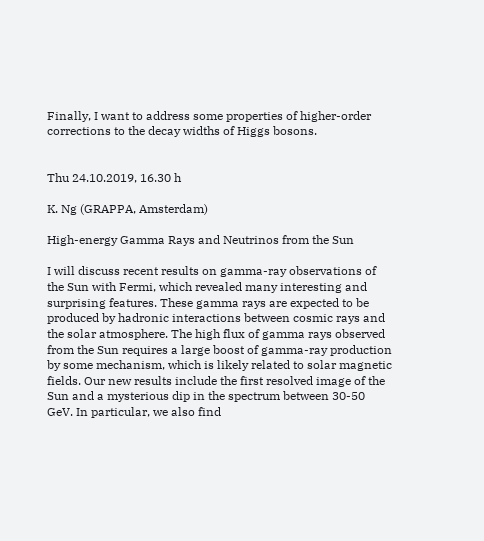Finally, I want to address some properties of higher-order corrections to the decay widths of Higgs bosons.


Thu 24.10.2019, 16.30 h

K. Ng (GRAPPA, Amsterdam)

High-energy Gamma Rays and Neutrinos from the Sun

I will discuss recent results on gamma-ray observations of the Sun with Fermi, which revealed many interesting and surprising features. These gamma rays are expected to be produced by hadronic interactions between cosmic rays and the solar atmosphere. The high flux of gamma rays observed from the Sun requires a large boost of gamma-ray production by some mechanism, which is likely related to solar magnetic fields. Our new results include the first resolved image of the Sun and a mysterious dip in the spectrum between 30-50 GeV. In particular, we also find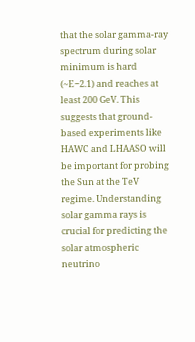that the solar gamma-ray spectrum during solar minimum is hard (~E−2.1) and reaches at least 200 GeV. This suggests that ground-based experiments like HAWC and LHAASO will be important for probing the Sun at the TeV regime. Understanding solar gamma rays is crucial for predicting the solar atmospheric neutrino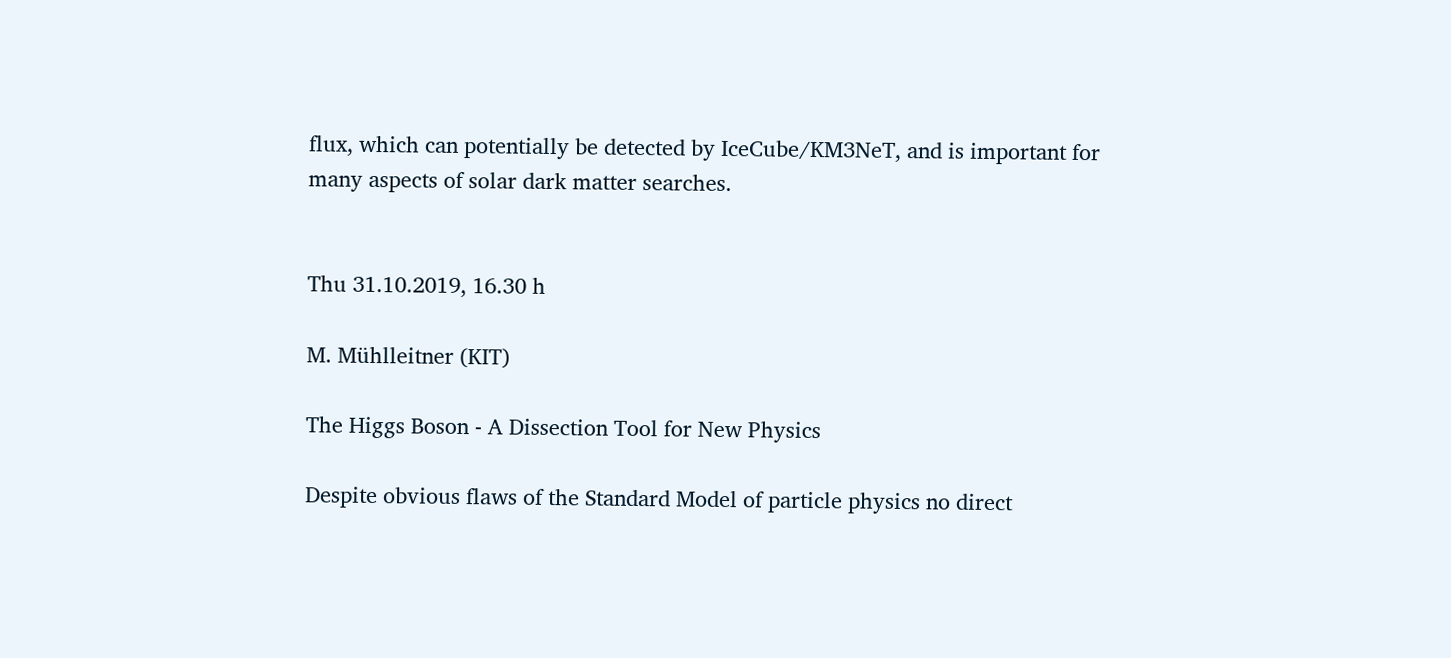flux, which can potentially be detected by IceCube/KM3NeT, and is important for many aspects of solar dark matter searches.


Thu 31.10.2019, 16.30 h

M. Mühlleitner (KIT)

The Higgs Boson - A Dissection Tool for New Physics

Despite obvious flaws of the Standard Model of particle physics no direct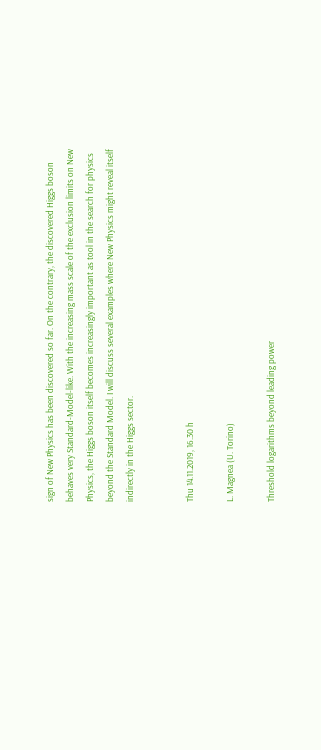sign of New Physics has been discovered so far. On the contrary, the discovered Higgs boson behaves very Standard-Model-like. With the increasing mass scale of the exclusion limits on New Physics, the Higgs boson itself becomes increasingly important as tool in the search for physics beyond the Standard Model. I will discuss several examples where New Physics might reveal itself indirectly in the Higgs sector.


Thu 14.11.2019, 16.30 h

L. Magnea (U. Torino)

Threshold logarithms beyond leading power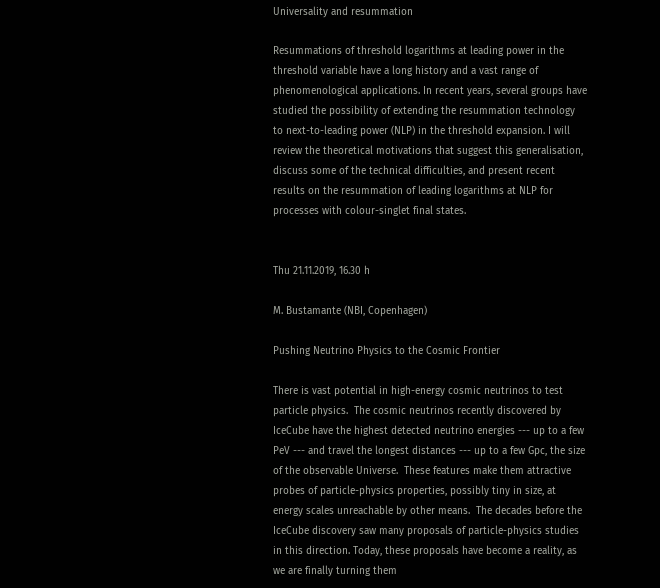Universality and resummation

Resummations of threshold logarithms at leading power in the threshold variable have a long history and a vast range of phenomenological applications. In recent years, several groups have studied the possibility of extending the resummation technology to next-to-leading power (NLP) in the threshold expansion. I will review the theoretical motivations that suggest this generalisation, discuss some of the technical difficulties, and present recent results on the resummation of leading logarithms at NLP for processes with colour-singlet final states.


Thu 21.11.2019, 16.30 h

M. Bustamante (NBI, Copenhagen)

Pushing Neutrino Physics to the Cosmic Frontier

There is vast potential in high-energy cosmic neutrinos to test particle physics.  The cosmic neutrinos recently discovered by IceCube have the highest detected neutrino energies --- up to a few PeV --- and travel the longest distances --- up to a few Gpc, the size of the observable Universe.  These features make them attractive probes of particle-physics properties, possibly tiny in size, at energy scales unreachable by other means.  The decades before the IceCube discovery saw many proposals of particle-physics studies in this direction. Today, these proposals have become a reality, as we are finally turning them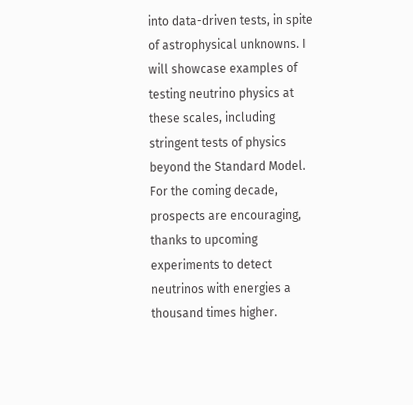into data-driven tests, in spite of astrophysical unknowns. I will showcase examples of testing neutrino physics at these scales, including stringent tests of physics beyond the Standard Model.  For the coming decade, prospects are encouraging, thanks to upcoming experiments to detect neutrinos with energies a thousand times higher.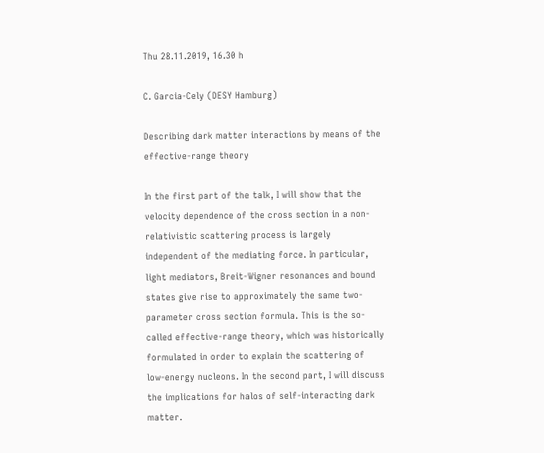Thu 28.11.2019, 16.30 h

C. Garcia-Cely (DESY Hamburg)

Describing dark matter interactions by means of the effective-range theory

In the first part of the talk, I will show that the velocity dependence of the cross section in a non-relativistic scattering process is largely independent of the mediating force. In particular, light mediators, Breit-Wigner resonances and bound states give rise to approximately the same two-parameter cross section formula. This is the so-called effective-range theory, which was historically formulated in order to explain the scattering of low-energy nucleons. In the second part, I will discuss the implications for halos of self-interacting dark matter.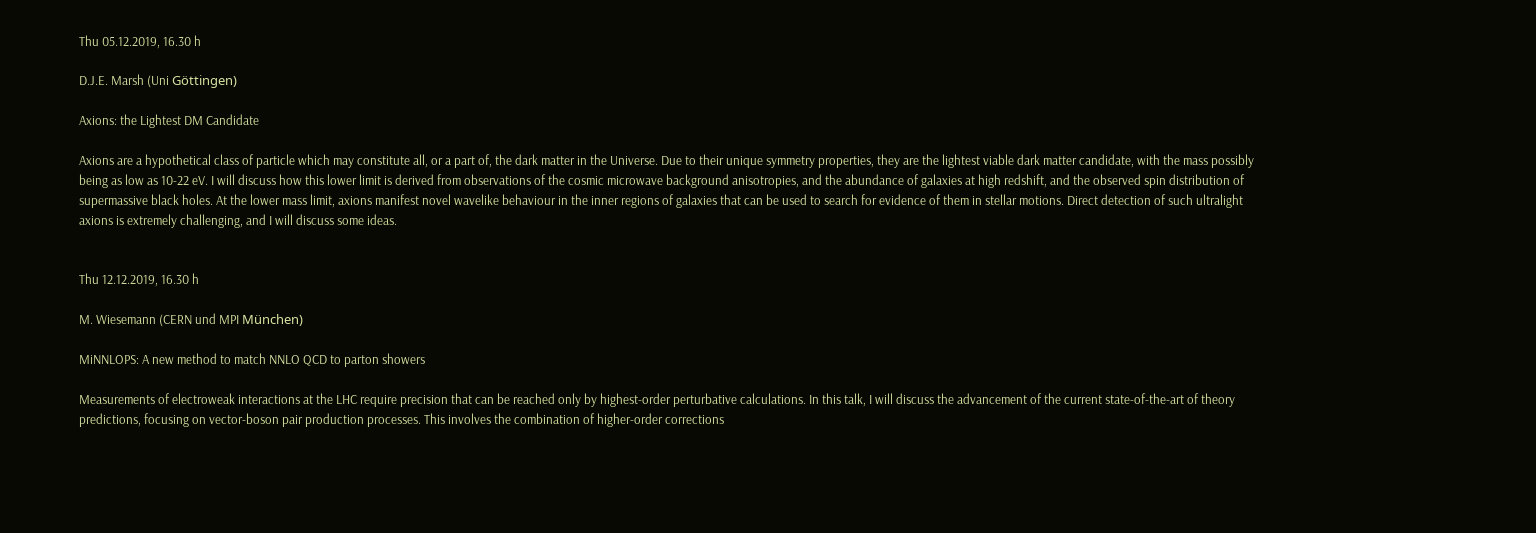Thu 05.12.2019, 16.30 h

D.J.E. Marsh (Uni Göttingen)

Axions: the Lightest DM Candidate

Axions are a hypothetical class of particle which may constitute all, or a part of, the dark matter in the Universe. Due to their unique symmetry properties, they are the lightest viable dark matter candidate, with the mass possibly being as low as 10-22 eV. I will discuss how this lower limit is derived from observations of the cosmic microwave background anisotropies, and the abundance of galaxies at high redshift, and the observed spin distribution of supermassive black holes. At the lower mass limit, axions manifest novel wavelike behaviour in the inner regions of galaxies that can be used to search for evidence of them in stellar motions. Direct detection of such ultralight axions is extremely challenging, and I will discuss some ideas.


Thu 12.12.2019, 16.30 h

M. Wiesemann (CERN und MPI München)

MiNNLOPS: A new method to match NNLO QCD to parton showers

Measurements of electroweak interactions at the LHC require precision that can be reached only by highest-order perturbative calculations. In this talk, I will discuss the advancement of the current state-of-the-art of theory predictions, focusing on vector-boson pair production processes. This involves the combination of higher-order corrections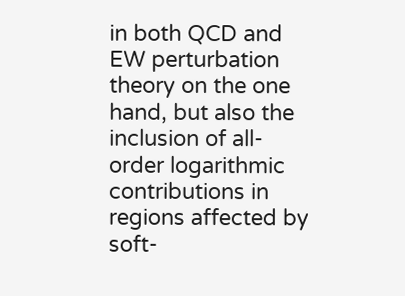in both QCD and EW perturbation theory on the one hand, but also the inclusion of all-order logarithmic contributions in regions affected by soft-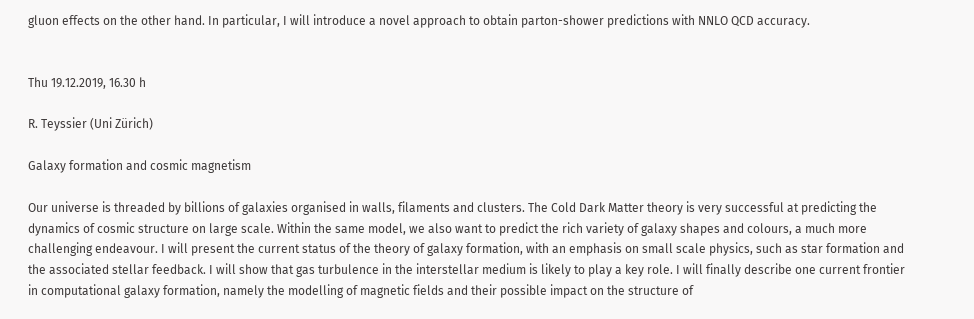gluon effects on the other hand. In particular, I will introduce a novel approach to obtain parton-shower predictions with NNLO QCD accuracy.


Thu 19.12.2019, 16.30 h

R. Teyssier (Uni Zürich)

Galaxy formation and cosmic magnetism

Our universe is threaded by billions of galaxies organised in walls, filaments and clusters. The Cold Dark Matter theory is very successful at predicting the dynamics of cosmic structure on large scale. Within the same model, we also want to predict the rich variety of galaxy shapes and colours, a much more challenging endeavour. I will present the current status of the theory of galaxy formation, with an emphasis on small scale physics, such as star formation and the associated stellar feedback. I will show that gas turbulence in the interstellar medium is likely to play a key role. I will finally describe one current frontier in computational galaxy formation, namely the modelling of magnetic fields and their possible impact on the structure of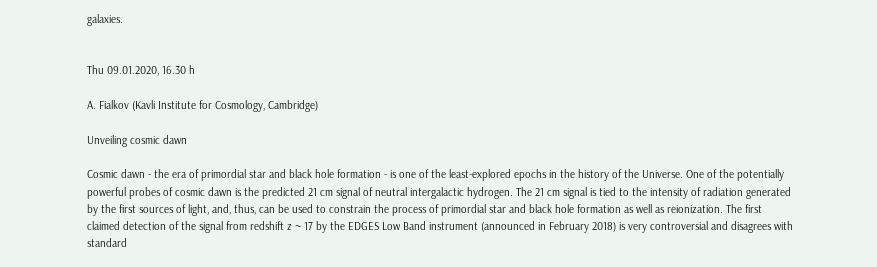galaxies.


Thu 09.01.2020, 16.30 h

A. Fialkov (Kavli Institute for Cosmology, Cambridge)

Unveiling cosmic dawn

Cosmic dawn - the era of primordial star and black hole formation - is one of the least-explored epochs in the history of the Universe. One of the potentially powerful probes of cosmic dawn is the predicted 21 cm signal of neutral intergalactic hydrogen. The 21 cm signal is tied to the intensity of radiation generated by the first sources of light, and, thus, can be used to constrain the process of primordial star and black hole formation as well as reionization. The first claimed detection of the signal from redshift z ~ 17 by the EDGES Low Band instrument (announced in February 2018) is very controversial and disagrees with standard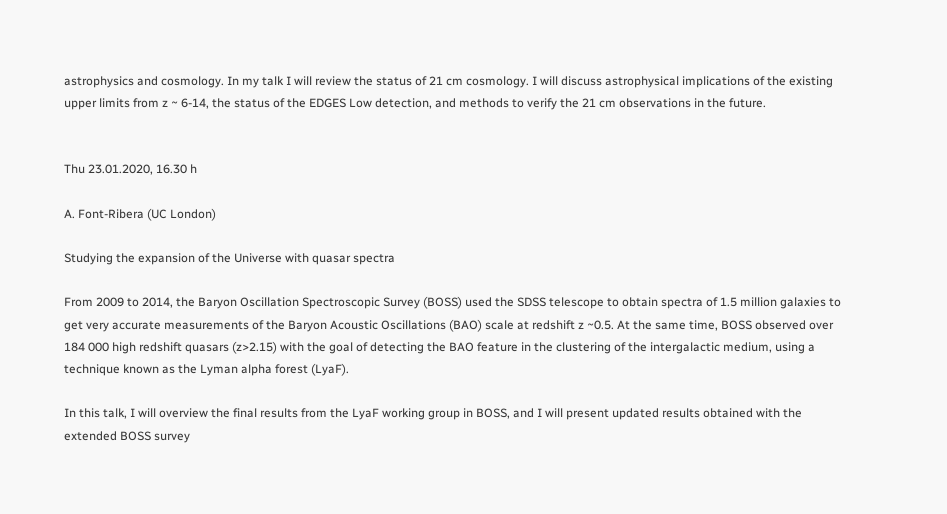astrophysics and cosmology. In my talk I will review the status of 21 cm cosmology. I will discuss astrophysical implications of the existing upper limits from z ~ 6-14, the status of the EDGES Low detection, and methods to verify the 21 cm observations in the future.


Thu 23.01.2020, 16.30 h

A. Font-Ribera (UC London)

Studying the expansion of the Universe with quasar spectra

From 2009 to 2014, the Baryon Oscillation Spectroscopic Survey (BOSS) used the SDSS telescope to obtain spectra of 1.5 million galaxies to get very accurate measurements of the Baryon Acoustic Oscillations (BAO) scale at redshift z ~0.5. At the same time, BOSS observed over 184 000 high redshift quasars (z>2.15) with the goal of detecting the BAO feature in the clustering of the intergalactic medium, using a technique known as the Lyman alpha forest (LyaF).

In this talk, I will overview the final results from the LyaF working group in BOSS, and I will present updated results obtained with the extended BOSS survey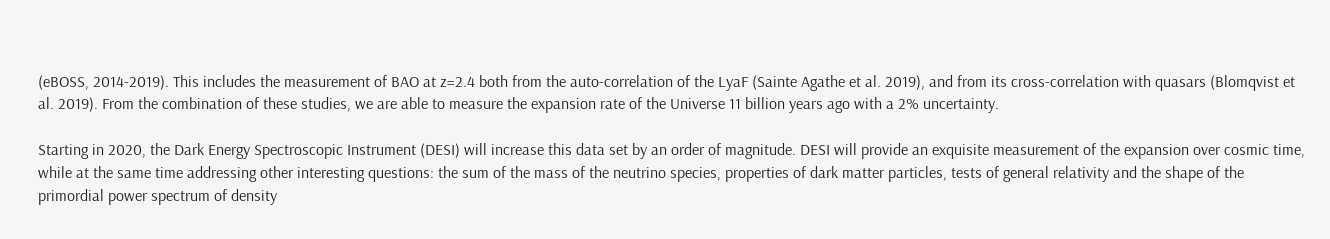(eBOSS, 2014-2019). This includes the measurement of BAO at z=2.4 both from the auto-correlation of the LyaF (Sainte Agathe et al. 2019), and from its cross-correlation with quasars (Blomqvist et al. 2019). From the combination of these studies, we are able to measure the expansion rate of the Universe 11 billion years ago with a 2% uncertainty.

Starting in 2020, the Dark Energy Spectroscopic Instrument (DESI) will increase this data set by an order of magnitude. DESI will provide an exquisite measurement of the expansion over cosmic time, while at the same time addressing other interesting questions: the sum of the mass of the neutrino species, properties of dark matter particles, tests of general relativity and the shape of the primordial power spectrum of density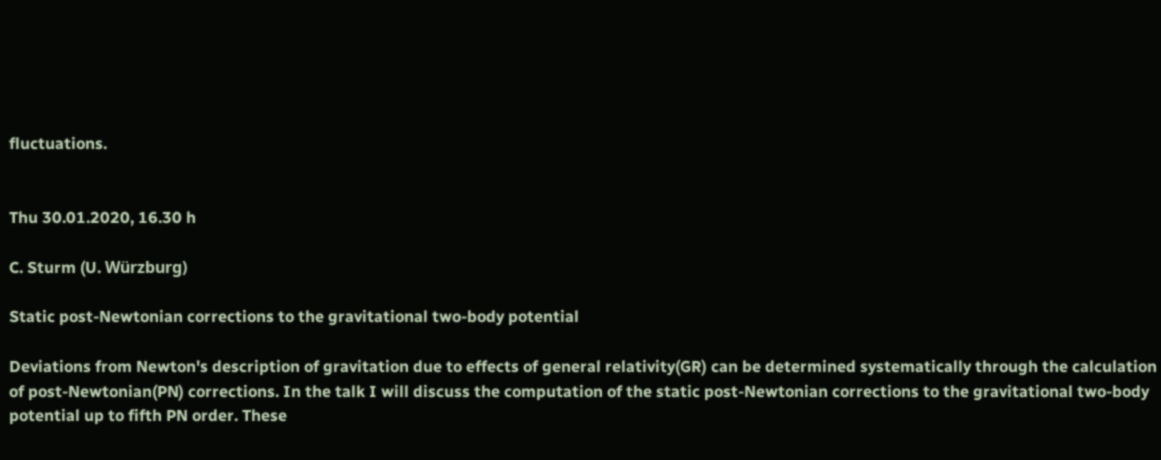fluctuations.


Thu 30.01.2020, 16.30 h

C. Sturm (U. Würzburg)

Static post-Newtonian corrections to the gravitational two-body potential

Deviations from Newton's description of gravitation due to effects of general relativity(GR) can be determined systematically through the calculation of post-Newtonian(PN) corrections. In the talk I will discuss the computation of the static post-Newtonian corrections to the gravitational two-body potential up to fifth PN order. These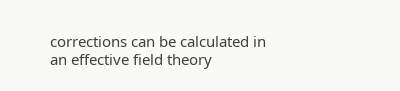corrections can be calculated in an effective field theory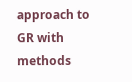approach to GR with methods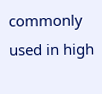commonly used in high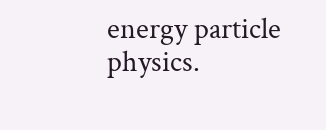energy particle physics.